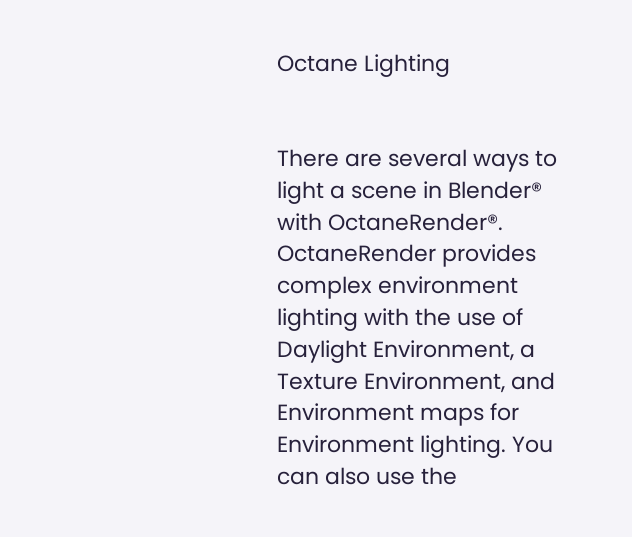Octane Lighting


There are several ways to light a scene in Blender® with OctaneRender®. OctaneRender provides complex environment lighting with the use of Daylight Environment, a Texture Environment, and Environment maps for Environment lighting. You can also use the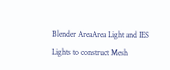Blender AreaArea Light and IES Lights to construct Mesh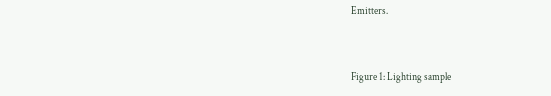Emitters.


Figure 1: Lighting sample